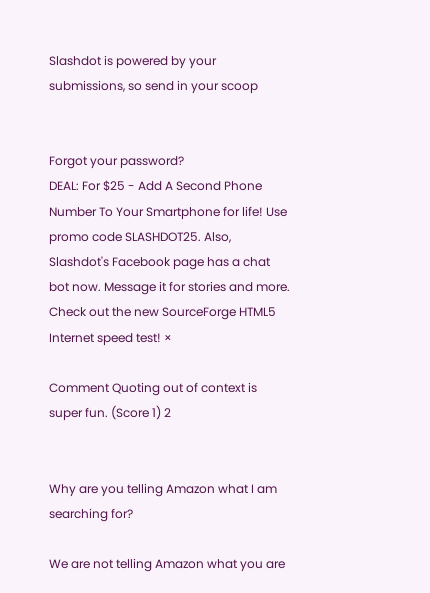Slashdot is powered by your submissions, so send in your scoop


Forgot your password?
DEAL: For $25 - Add A Second Phone Number To Your Smartphone for life! Use promo code SLASHDOT25. Also, Slashdot's Facebook page has a chat bot now. Message it for stories and more. Check out the new SourceForge HTML5 Internet speed test! ×

Comment Quoting out of context is super fun. (Score 1) 2


Why are you telling Amazon what I am searching for?

We are not telling Amazon what you are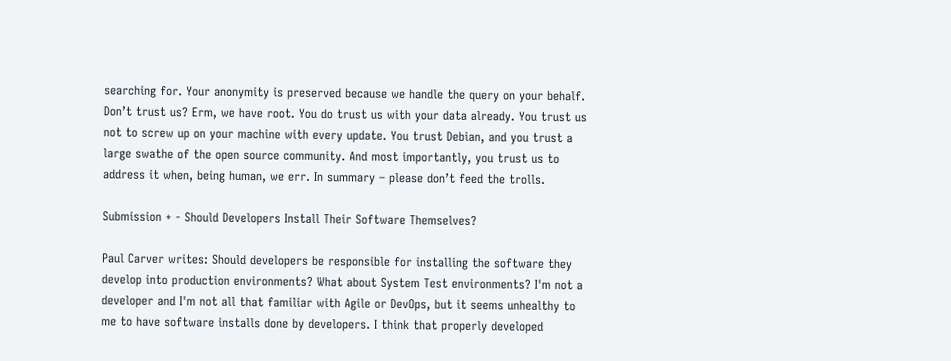searching for. Your anonymity is preserved because we handle the query on your behalf. Don’t trust us? Erm, we have root. You do trust us with your data already. You trust us not to screw up on your machine with every update. You trust Debian, and you trust a large swathe of the open source community. And most importantly, you trust us to address it when, being human, we err. In summary – please don’t feed the trolls.

Submission + - Should Developers Install Their Software Themselves?

Paul Carver writes: Should developers be responsible for installing the software they develop into production environments? What about System Test environments? I'm not a developer and I'm not all that familiar with Agile or DevOps, but it seems unhealthy to me to have software installs done by developers. I think that properly developed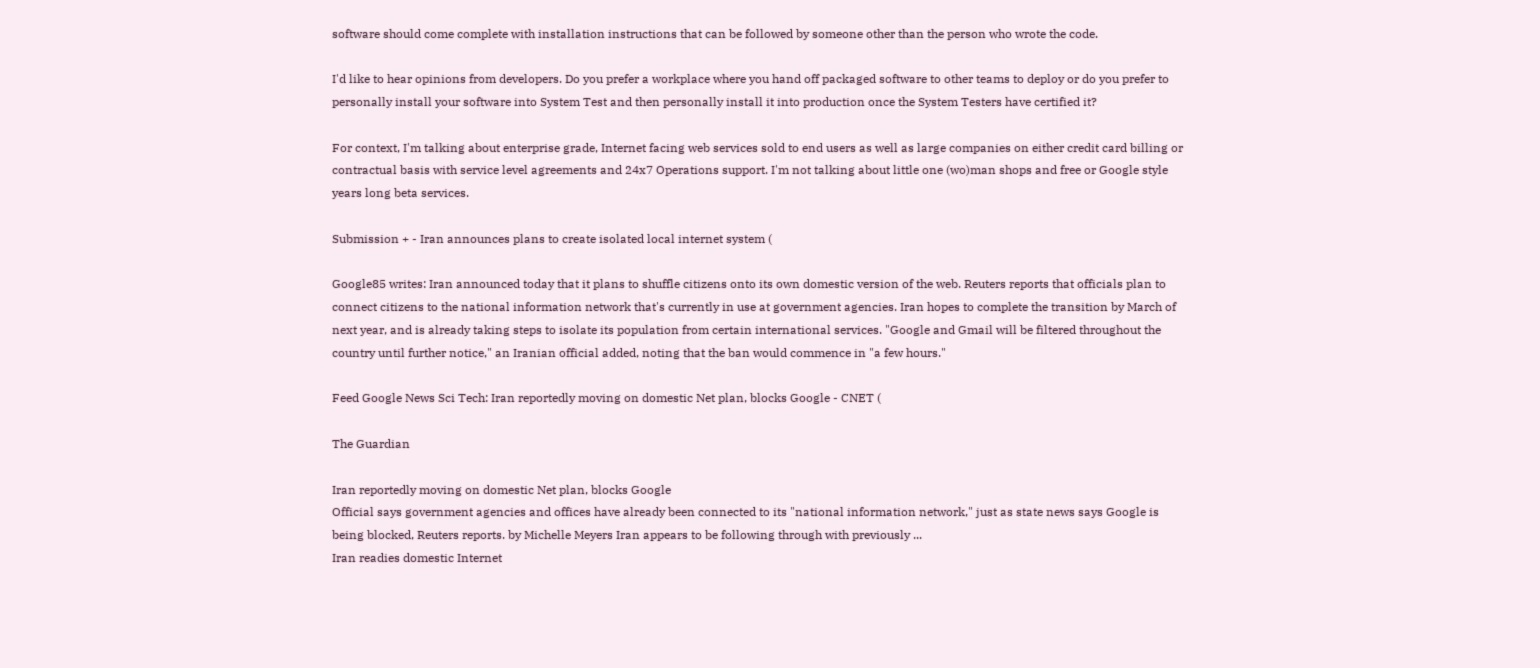software should come complete with installation instructions that can be followed by someone other than the person who wrote the code.

I'd like to hear opinions from developers. Do you prefer a workplace where you hand off packaged software to other teams to deploy or do you prefer to personally install your software into System Test and then personally install it into production once the System Testers have certified it?

For context, I'm talking about enterprise grade, Internet facing web services sold to end users as well as large companies on either credit card billing or contractual basis with service level agreements and 24x7 Operations support. I'm not talking about little one (wo)man shops and free or Google style years long beta services.

Submission + - Iran announces plans to create isolated local internet system (

Google85 writes: Iran announced today that it plans to shuffle citizens onto its own domestic version of the web. Reuters reports that officials plan to connect citizens to the national information network that's currently in use at government agencies. Iran hopes to complete the transition by March of next year, and is already taking steps to isolate its population from certain international services. "Google and Gmail will be filtered throughout the country until further notice," an Iranian official added, noting that the ban would commence in "a few hours."

Feed Google News Sci Tech: Iran reportedly moving on domestic Net plan, blocks Google - CNET (

The Guardian

Iran reportedly moving on domestic Net plan, blocks Google
Official says government agencies and offices have already been connected to its "national information network," just as state news says Google is being blocked, Reuters reports. by Michelle Meyers Iran appears to be following through with previously ...
Iran readies domestic Internet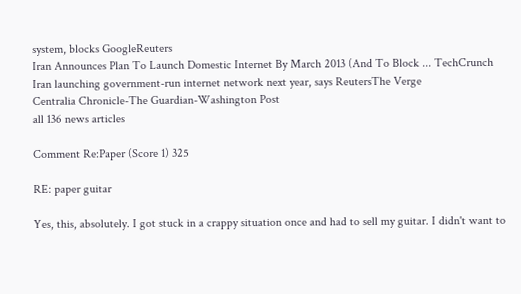system, blocks GoogleReuters
Iran Announces Plan To Launch Domestic Internet By March 2013 (And To Block ... TechCrunch
Iran launching government-run internet network next year, says ReutersThe Verge
Centralia Chronicle-The Guardian-Washington Post
all 136 news articles

Comment Re:Paper (Score 1) 325

RE: paper guitar

Yes, this, absolutely. I got stuck in a crappy situation once and had to sell my guitar. I didn't want to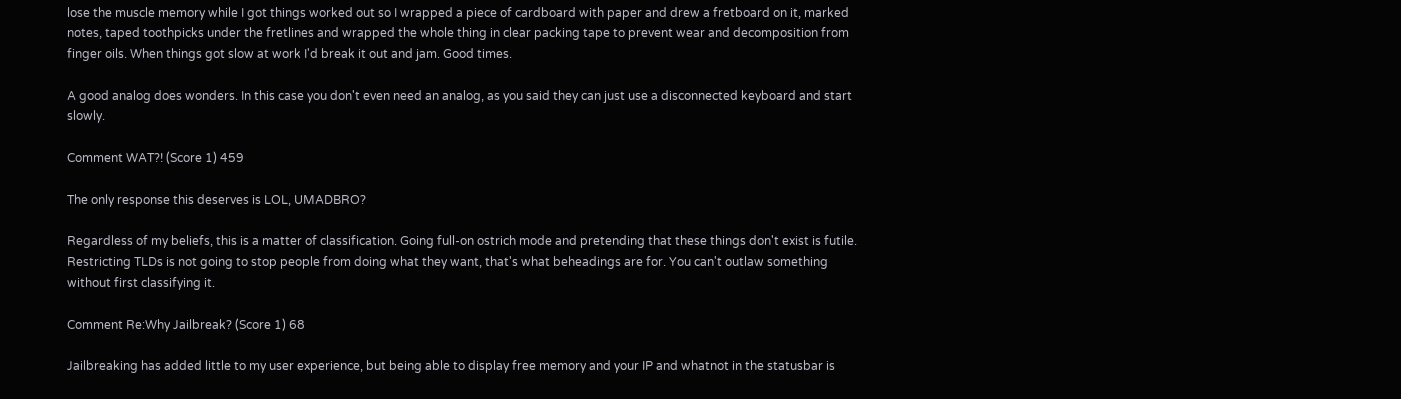lose the muscle memory while I got things worked out so I wrapped a piece of cardboard with paper and drew a fretboard on it, marked notes, taped toothpicks under the fretlines and wrapped the whole thing in clear packing tape to prevent wear and decomposition from finger oils. When things got slow at work I'd break it out and jam. Good times.

A good analog does wonders. In this case you don't even need an analog, as you said they can just use a disconnected keyboard and start slowly.

Comment WAT?! (Score 1) 459

The only response this deserves is LOL, UMADBRO?

Regardless of my beliefs, this is a matter of classification. Going full-on ostrich mode and pretending that these things don't exist is futile. Restricting TLDs is not going to stop people from doing what they want, that's what beheadings are for. You can't outlaw something without first classifying it.

Comment Re:Why Jailbreak? (Score 1) 68

Jailbreaking has added little to my user experience, but being able to display free memory and your IP and whatnot in the statusbar is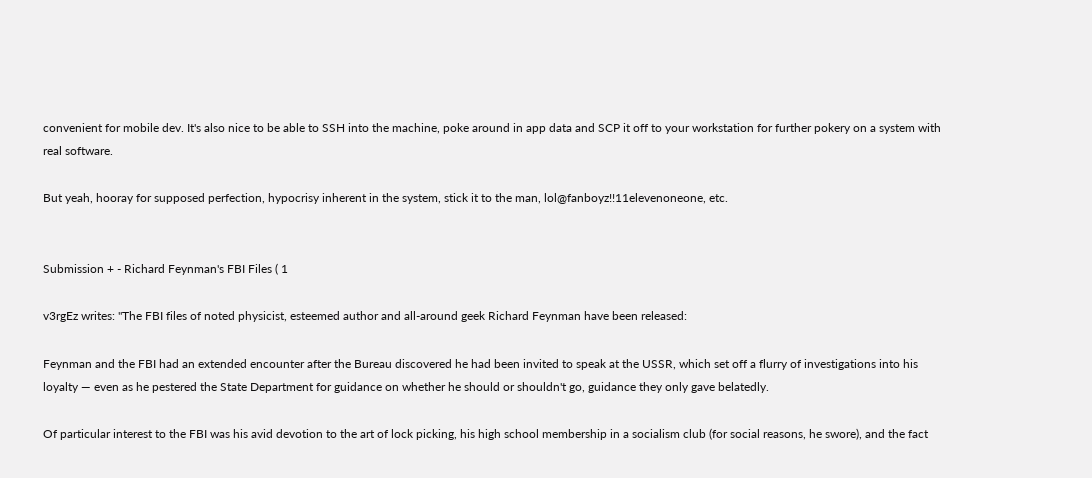convenient for mobile dev. It's also nice to be able to SSH into the machine, poke around in app data and SCP it off to your workstation for further pokery on a system with real software.

But yeah, hooray for supposed perfection, hypocrisy inherent in the system, stick it to the man, lol@fanboyz!!11elevenoneone, etc.


Submission + - Richard Feynman's FBI Files ( 1

v3rgEz writes: "The FBI files of noted physicist, esteemed author and all-around geek Richard Feynman have been released:

Feynman and the FBI had an extended encounter after the Bureau discovered he had been invited to speak at the USSR, which set off a flurry of investigations into his loyalty — even as he pestered the State Department for guidance on whether he should or shouldn't go, guidance they only gave belatedly.

Of particular interest to the FBI was his avid devotion to the art of lock picking, his high school membership in a socialism club (for social reasons, he swore), and the fact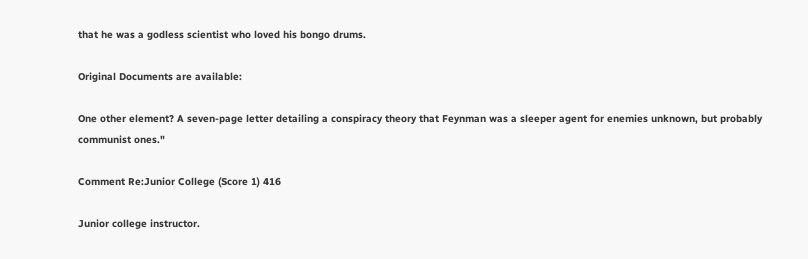that he was a godless scientist who loved his bongo drums.

Original Documents are available:

One other element? A seven-page letter detailing a conspiracy theory that Feynman was a sleeper agent for enemies unknown, but probably communist ones."

Comment Re:Junior College (Score 1) 416

Junior college instructor.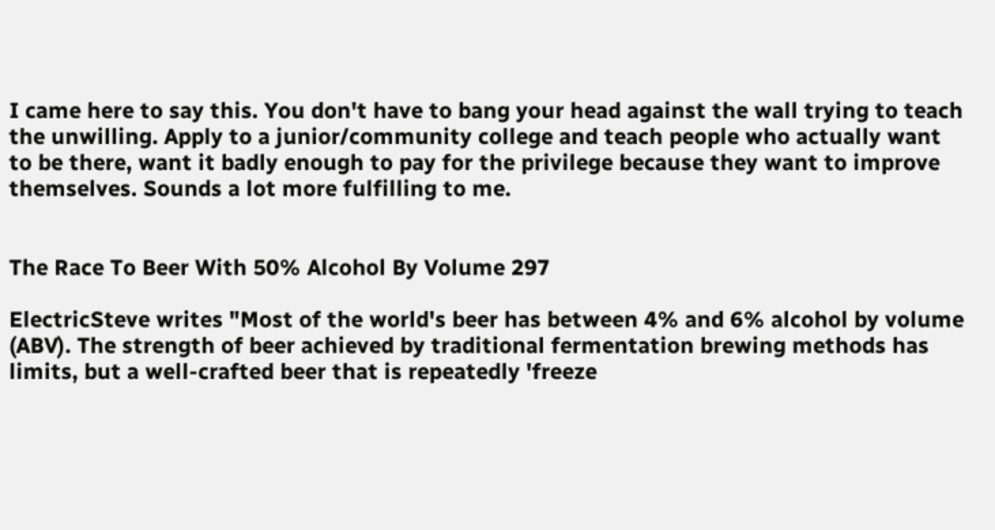I came here to say this. You don't have to bang your head against the wall trying to teach the unwilling. Apply to a junior/community college and teach people who actually want to be there, want it badly enough to pay for the privilege because they want to improve themselves. Sounds a lot more fulfilling to me.


The Race To Beer With 50% Alcohol By Volume 297

ElectricSteve writes "Most of the world's beer has between 4% and 6% alcohol by volume (ABV). The strength of beer achieved by traditional fermentation brewing methods has limits, but a well-crafted beer that is repeatedly 'freeze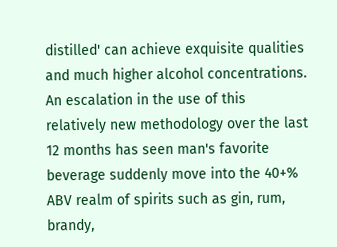distilled' can achieve exquisite qualities and much higher alcohol concentrations. An escalation in the use of this relatively new methodology over the last 12 months has seen man's favorite beverage suddenly move into the 40+% ABV realm of spirits such as gin, rum, brandy,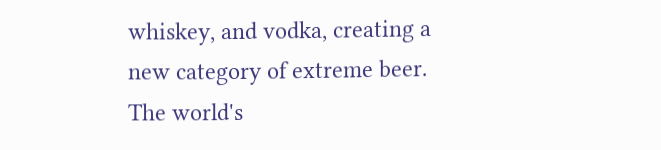whiskey, and vodka, creating a new category of extreme beer. The world's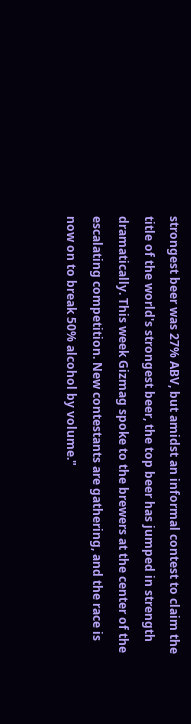strongest beer was 27% ABV, but amidst an informal contest to claim the title of the world's strongest beer, the top beer has jumped in strength dramatically. This week Gizmag spoke to the brewers at the center of the escalating competition. New contestants are gathering, and the race is now on to break 50% alcohol by volume."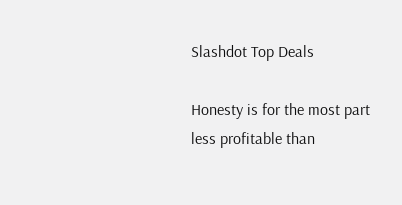Slashdot Top Deals

Honesty is for the most part less profitable than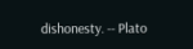dishonesty. -- Plato